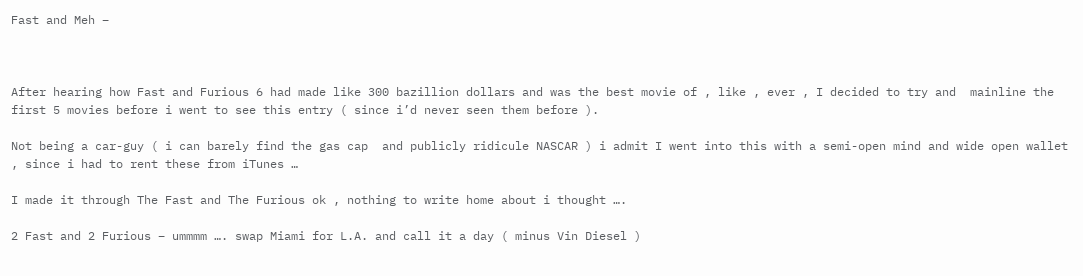Fast and Meh –



After hearing how Fast and Furious 6 had made like 300 bazillion dollars and was the best movie of , like , ever , I decided to try and  mainline the first 5 movies before i went to see this entry ( since i’d never seen them before ).

Not being a car-guy ( i can barely find the gas cap  and publicly ridicule NASCAR ) i admit I went into this with a semi-open mind and wide open wallet , since i had to rent these from iTunes …

I made it through The Fast and The Furious ok , nothing to write home about i thought ….

2 Fast and 2 Furious – ummmm …. swap Miami for L.A. and call it a day ( minus Vin Diesel )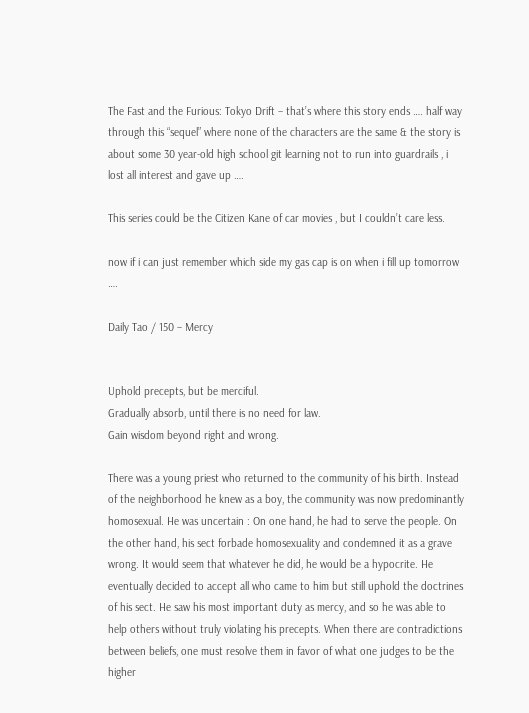The Fast and the Furious: Tokyo Drift – that’s where this story ends …. half way through this “sequel” where none of the characters are the same & the story is about some 30 year-old high school git learning not to run into guardrails , i lost all interest and gave up ….

This series could be the Citizen Kane of car movies , but I couldn’t care less.

now if i can just remember which side my gas cap is on when i fill up tomorrow ….

Daily Tao / 150 – Mercy


Uphold precepts, but be merciful.
Gradually absorb, until there is no need for law.
Gain wisdom beyond right and wrong.

There was a young priest who returned to the community of his birth. Instead of the neighborhood he knew as a boy, the community was now predominantly homosexual. He was uncertain : On one hand, he had to serve the people. On the other hand, his sect forbade homosexuality and condemned it as a grave wrong. It would seem that whatever he did, he would be a hypocrite. He eventually decided to accept all who came to him but still uphold the doctrines of his sect. He saw his most important duty as mercy, and so he was able to help others without truly violating his precepts. When there are contradictions between beliefs, one must resolve them in favor of what one judges to be the higher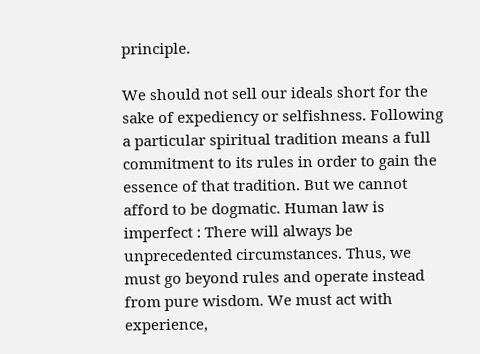principle.

We should not sell our ideals short for the sake of expediency or selfishness. Following a particular spiritual tradition means a full commitment to its rules in order to gain the essence of that tradition. But we cannot afford to be dogmatic. Human law is imperfect : There will always be unprecedented circumstances. Thus, we must go beyond rules and operate instead from pure wisdom. We must act with experience,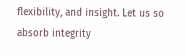flexibility, and insight. Let us so absorb integrity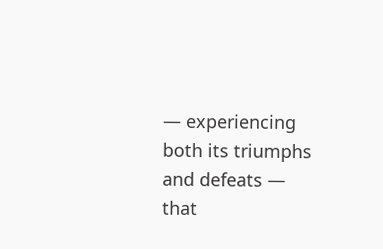— experiencing both its triumphs and defeats — that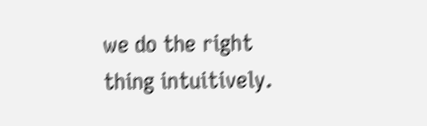we do the right thing intuitively.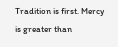Tradition is first. Mercy is greater than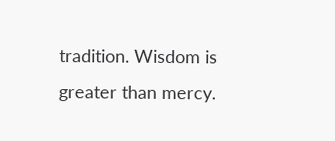tradition. Wisdom is greater than mercy.